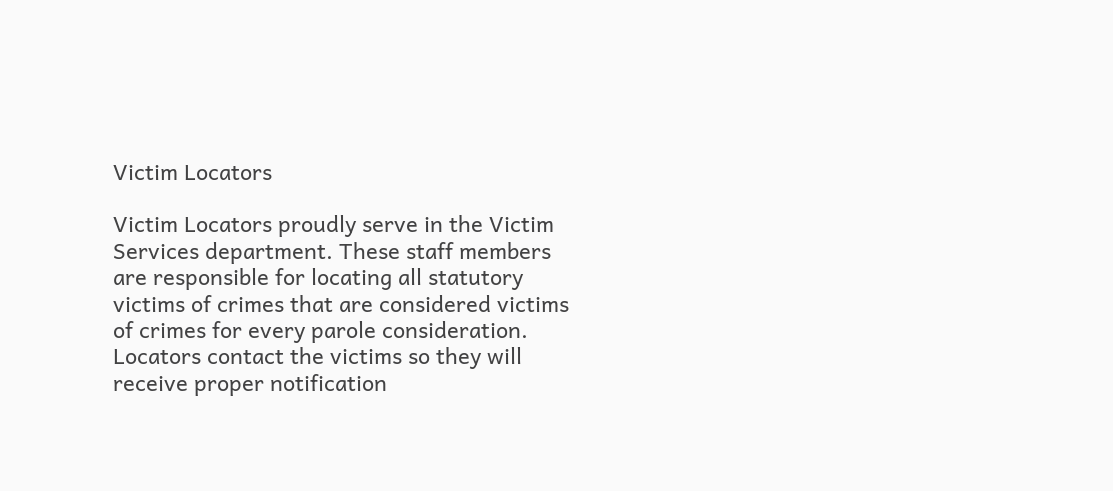Victim Locators

Victim Locators proudly serve in the Victim Services department. These staff members are responsible for locating all statutory victims of crimes that are considered victims of crimes for every parole consideration. Locators contact the victims so they will receive proper notification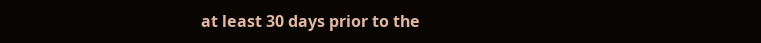at least 30 days prior to the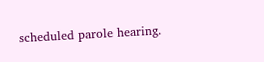scheduled parole hearing.